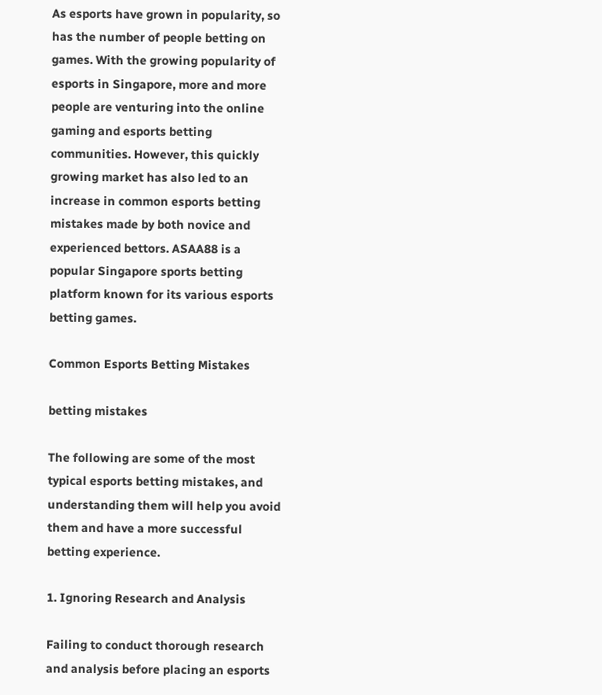As esports have grown in popularity, so has the number of people betting on games. With the growing popularity of esports in Singapore, more and more people are venturing into the online gaming and esports betting communities. However, this quickly growing market has also led to an increase in common esports betting mistakes made by both novice and experienced bettors. ASAA88 is a popular Singapore sports betting platform known for its various esports betting games.

Common Esports Betting Mistakes

betting mistakes

The following are some of the most typical esports betting mistakes, and understanding them will help you avoid them and have a more successful betting experience.

1. Ignoring Research and Analysis

Failing to conduct thorough research and analysis before placing an esports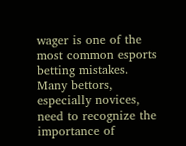wager is one of the most common esports betting mistakes. Many bettors, especially novices, need to recognize the importance of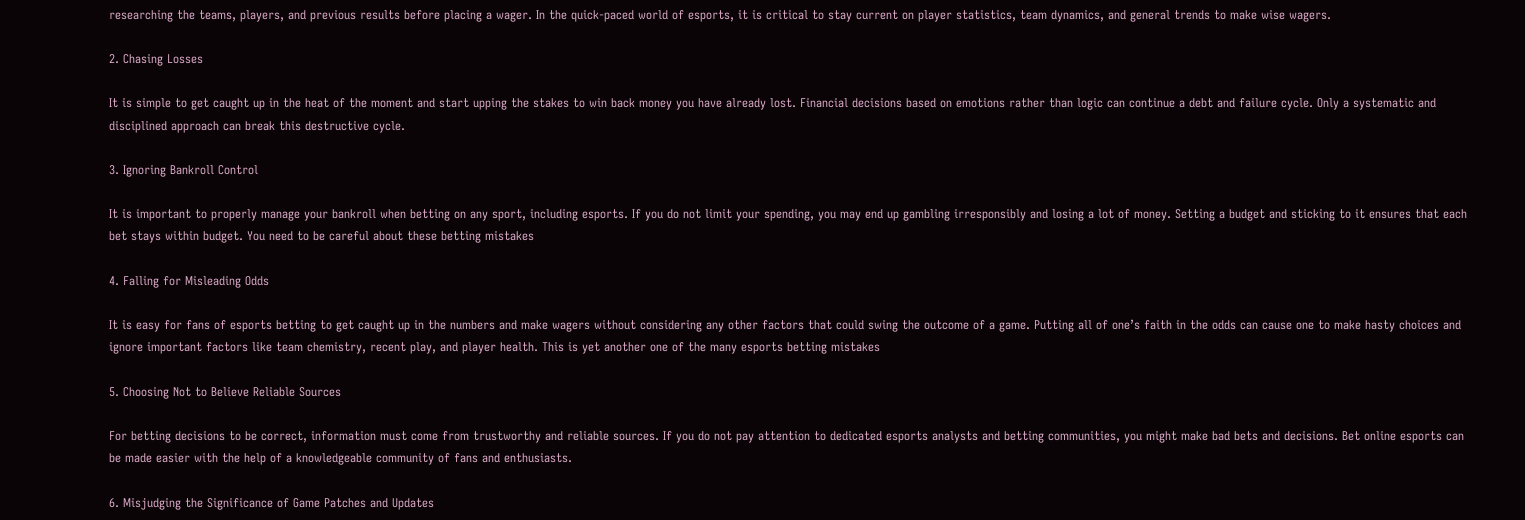researching the teams, players, and previous results before placing a wager. In the quick-paced world of esports, it is critical to stay current on player statistics, team dynamics, and general trends to make wise wagers.

2. Chasing Losses

It is simple to get caught up in the heat of the moment and start upping the stakes to win back money you have already lost. Financial decisions based on emotions rather than logic can continue a debt and failure cycle. Only a systematic and disciplined approach can break this destructive cycle.

3. Ignoring Bankroll Control

It is important to properly manage your bankroll when betting on any sport, including esports. If you do not limit your spending, you may end up gambling irresponsibly and losing a lot of money. Setting a budget and sticking to it ensures that each bet stays within budget. You need to be careful about these betting mistakes

4. Falling for Misleading Odds

It is easy for fans of esports betting to get caught up in the numbers and make wagers without considering any other factors that could swing the outcome of a game. Putting all of one’s faith in the odds can cause one to make hasty choices and ignore important factors like team chemistry, recent play, and player health. This is yet another one of the many esports betting mistakes

5. Choosing Not to Believe Reliable Sources

For betting decisions to be correct, information must come from trustworthy and reliable sources. If you do not pay attention to dedicated esports analysts and betting communities, you might make bad bets and decisions. Bet online esports can be made easier with the help of a knowledgeable community of fans and enthusiasts.

6. Misjudging the Significance of Game Patches and Updates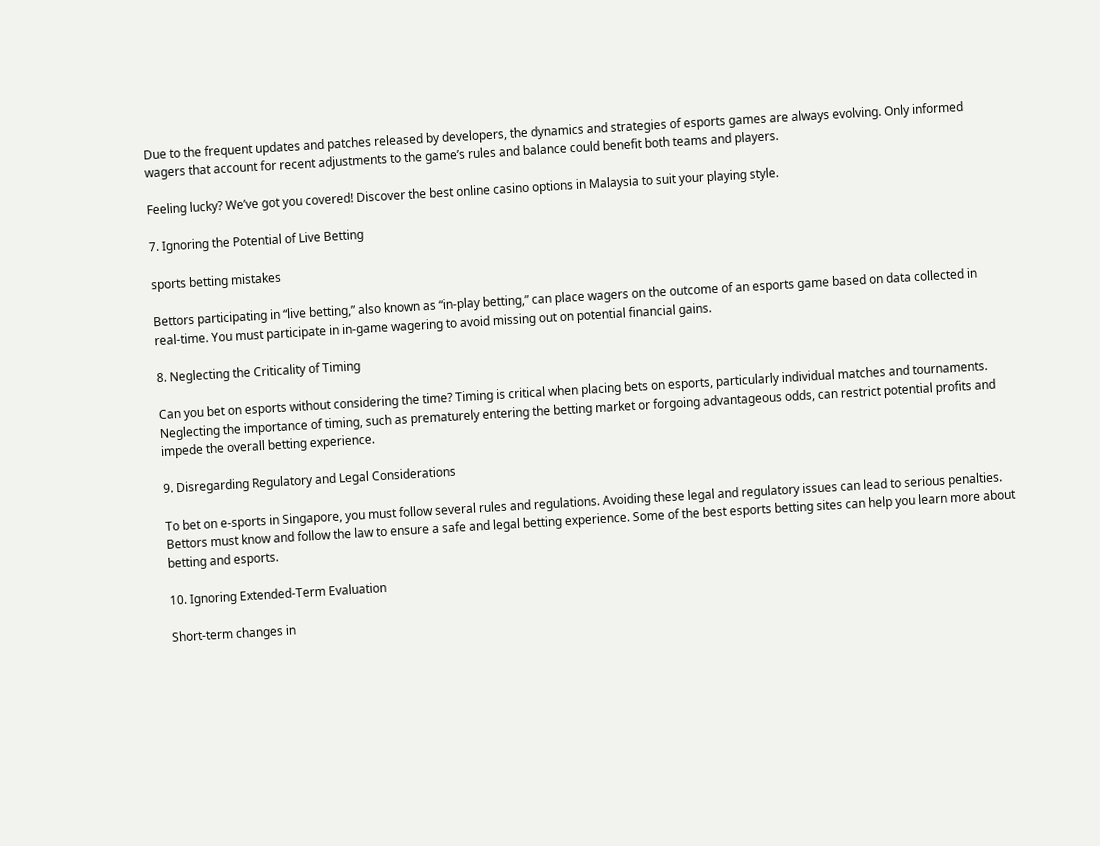Due to the frequent updates and patches released by developers, the dynamics and strategies of esports games are always evolving. Only informed wagers that account for recent adjustments to the game’s rules and balance could benefit both teams and players.

Feeling lucky? We’ve got you covered! Discover the best online casino options in Malaysia to suit your playing style.

7. Ignoring the Potential of Live Betting

sports betting mistakes

Bettors participating in “live betting,” also known as “in-play betting,” can place wagers on the outcome of an esports game based on data collected in real-time. You must participate in in-game wagering to avoid missing out on potential financial gains.

8. Neglecting the Criticality of Timing

Can you bet on esports without considering the time? Timing is critical when placing bets on esports, particularly individual matches and tournaments. Neglecting the importance of timing, such as prematurely entering the betting market or forgoing advantageous odds, can restrict potential profits and impede the overall betting experience.

9. Disregarding Regulatory and Legal Considerations

To bet on e-sports in Singapore, you must follow several rules and regulations. Avoiding these legal and regulatory issues can lead to serious penalties. Bettors must know and follow the law to ensure a safe and legal betting experience. Some of the best esports betting sites can help you learn more about betting and esports.

10. Ignoring Extended-Term Evaluation

Short-term changes in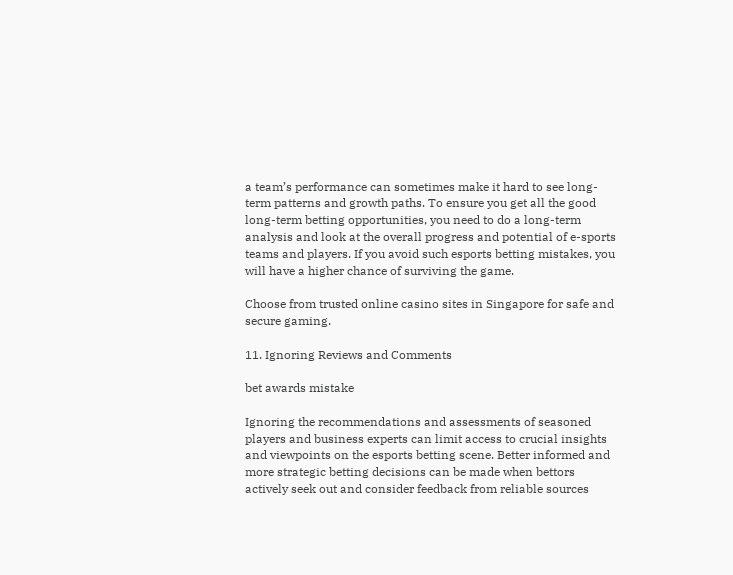a team’s performance can sometimes make it hard to see long-term patterns and growth paths. To ensure you get all the good long-term betting opportunities, you need to do a long-term analysis and look at the overall progress and potential of e-sports teams and players. If you avoid such esports betting mistakes, you will have a higher chance of surviving the game.

Choose from trusted online casino sites in Singapore for safe and secure gaming.

11. Ignoring Reviews and Comments

bet awards mistake

Ignoring the recommendations and assessments of seasoned players and business experts can limit access to crucial insights and viewpoints on the esports betting scene. Better informed and more strategic betting decisions can be made when bettors actively seek out and consider feedback from reliable sources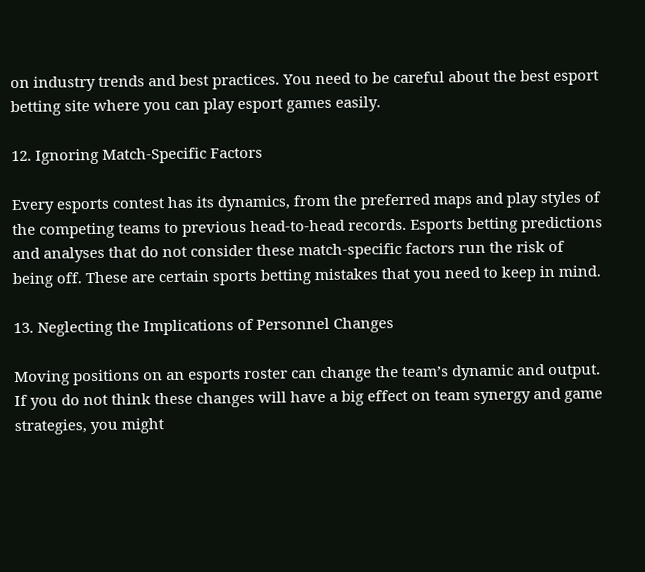on industry trends and best practices. You need to be careful about the best esport betting site where you can play esport games easily.

12. Ignoring Match-Specific Factors

Every esports contest has its dynamics, from the preferred maps and play styles of the competing teams to previous head-to-head records. Esports betting predictions and analyses that do not consider these match-specific factors run the risk of being off. These are certain sports betting mistakes that you need to keep in mind.

13. Neglecting the Implications of Personnel Changes

Moving positions on an esports roster can change the team’s dynamic and output. If you do not think these changes will have a big effect on team synergy and game strategies, you might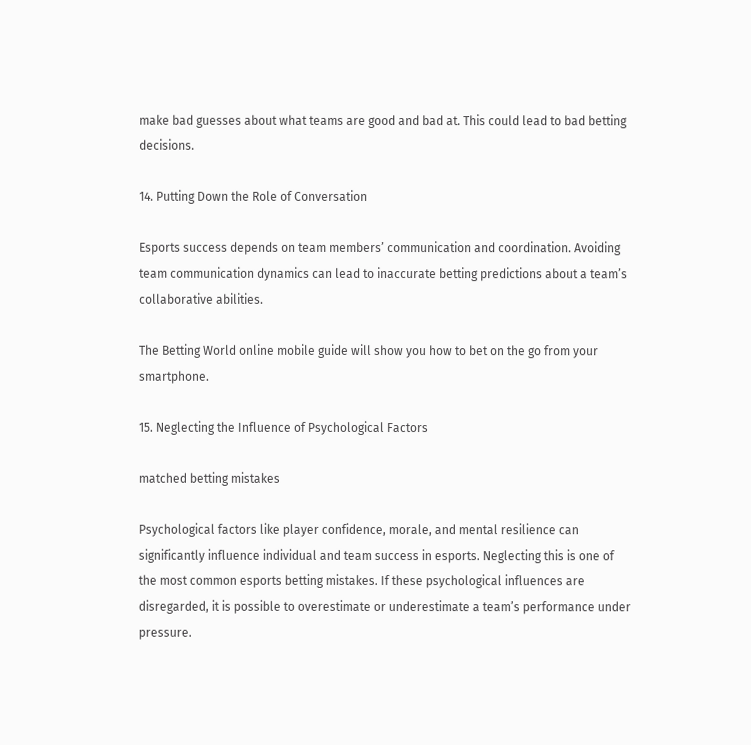make bad guesses about what teams are good and bad at. This could lead to bad betting decisions.

14. Putting Down the Role of Conversation

Esports success depends on team members’ communication and coordination. Avoiding team communication dynamics can lead to inaccurate betting predictions about a team’s collaborative abilities.

The Betting World online mobile guide will show you how to bet on the go from your smartphone.

15. Neglecting the Influence of Psychological Factors

matched betting mistakes

Psychological factors like player confidence, morale, and mental resilience can significantly influence individual and team success in esports. Neglecting this is one of the most common esports betting mistakes. If these psychological influences are disregarded, it is possible to overestimate or underestimate a team’s performance under pressure.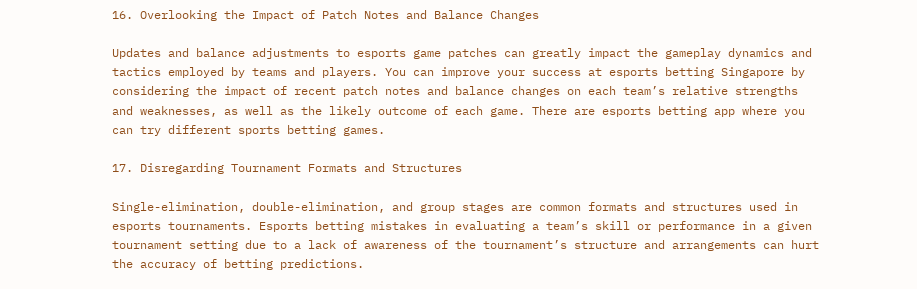16. Overlooking the Impact of Patch Notes and Balance Changes

Updates and balance adjustments to esports game patches can greatly impact the gameplay dynamics and tactics employed by teams and players. You can improve your success at esports betting Singapore by considering the impact of recent patch notes and balance changes on each team’s relative strengths and weaknesses, as well as the likely outcome of each game. There are esports betting app where you can try different sports betting games.

17. Disregarding Tournament Formats and Structures

Single-elimination, double-elimination, and group stages are common formats and structures used in esports tournaments. Esports betting mistakes in evaluating a team’s skill or performance in a given tournament setting due to a lack of awareness of the tournament’s structure and arrangements can hurt the accuracy of betting predictions.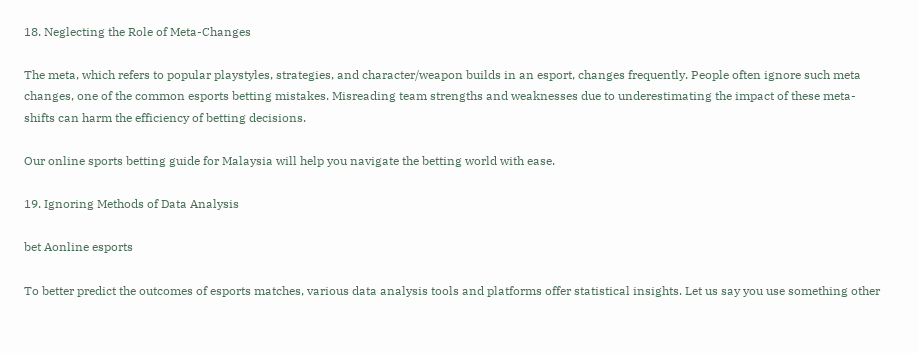18. Neglecting the Role of Meta-Changes

The meta, which refers to popular playstyles, strategies, and character/weapon builds in an esport, changes frequently. People often ignore such meta changes, one of the common esports betting mistakes. Misreading team strengths and weaknesses due to underestimating the impact of these meta-shifts can harm the efficiency of betting decisions.

Our online sports betting guide for Malaysia will help you navigate the betting world with ease.

19. Ignoring Methods of Data Analysis

bet Aonline esports

To better predict the outcomes of esports matches, various data analysis tools and platforms offer statistical insights. Let us say you use something other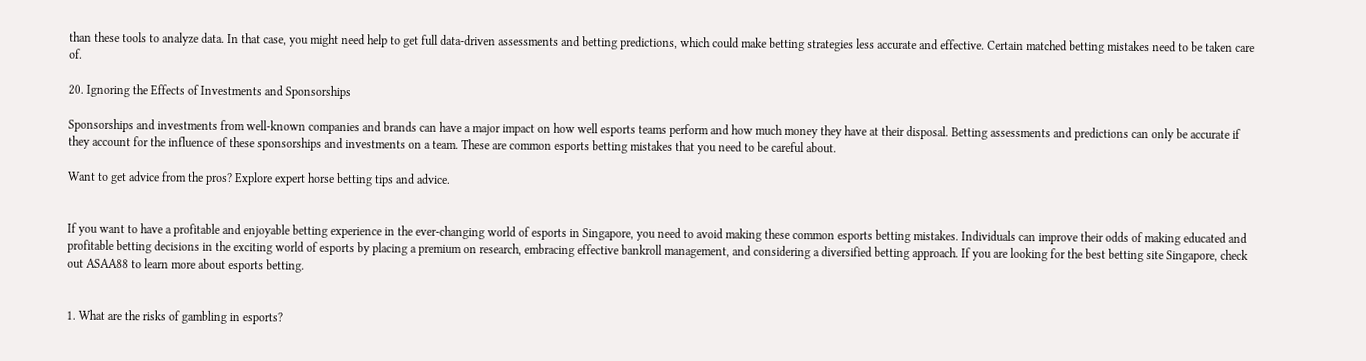than these tools to analyze data. In that case, you might need help to get full data-driven assessments and betting predictions, which could make betting strategies less accurate and effective. Certain matched betting mistakes need to be taken care of.

20. Ignoring the Effects of Investments and Sponsorships

Sponsorships and investments from well-known companies and brands can have a major impact on how well esports teams perform and how much money they have at their disposal. Betting assessments and predictions can only be accurate if they account for the influence of these sponsorships and investments on a team. These are common esports betting mistakes that you need to be careful about.

Want to get advice from the pros? Explore expert horse betting tips and advice.


If you want to have a profitable and enjoyable betting experience in the ever-changing world of esports in Singapore, you need to avoid making these common esports betting mistakes. Individuals can improve their odds of making educated and profitable betting decisions in the exciting world of esports by placing a premium on research, embracing effective bankroll management, and considering a diversified betting approach. If you are looking for the best betting site Singapore, check out ASAA88 to learn more about esports betting.


1. What are the risks of gambling in esports?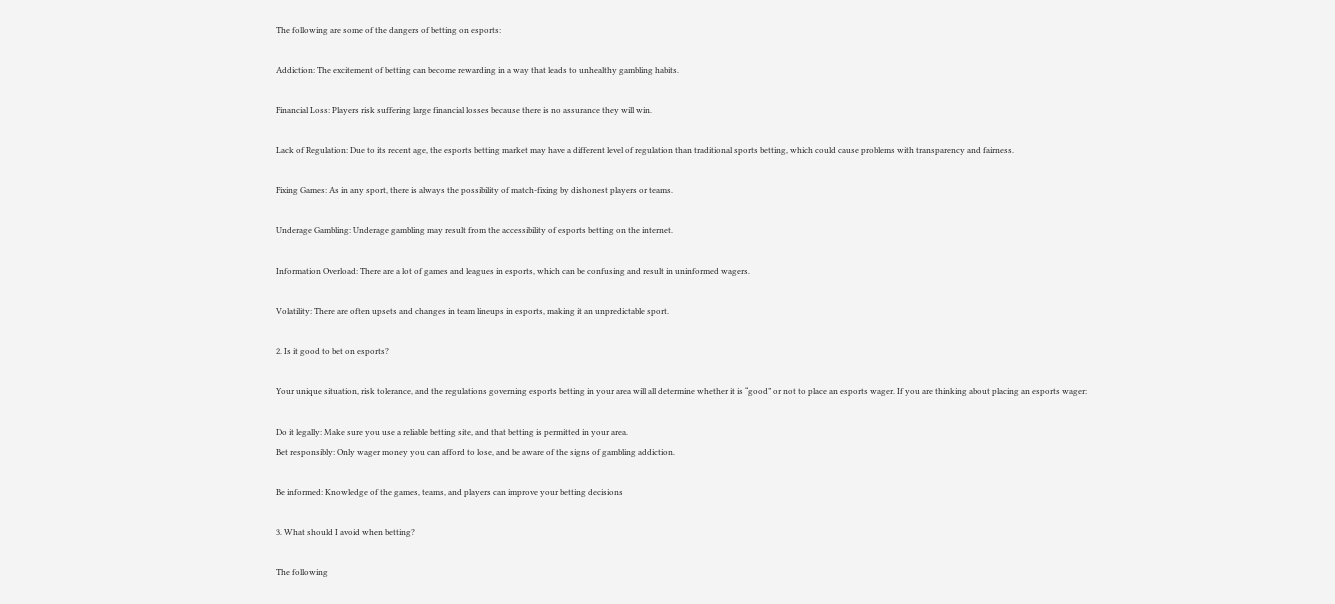The following are some of the dangers of betting on esports:

Addiction: The excitement of betting can become rewarding in a way that leads to unhealthy gambling habits.

Financial Loss: Players risk suffering large financial losses because there is no assurance they will win.

Lack of Regulation: Due to its recent age, the esports betting market may have a different level of regulation than traditional sports betting, which could cause problems with transparency and fairness.

Fixing Games: As in any sport, there is always the possibility of match-fixing by dishonest players or teams.

Underage Gambling: Underage gambling may result from the accessibility of esports betting on the internet.

Information Overload: There are a lot of games and leagues in esports, which can be confusing and result in uninformed wagers.

Volatility: There are often upsets and changes in team lineups in esports, making it an unpredictable sport.

2. Is it good to bet on esports?

Your unique situation, risk tolerance, and the regulations governing esports betting in your area will all determine whether it is “good” or not to place an esports wager. If you are thinking about placing an esports wager:

Do it legally: Make sure you use a reliable betting site, and that betting is permitted in your area.
Bet responsibly: Only wager money you can afford to lose, and be aware of the signs of gambling addiction.

Be informed: Knowledge of the games, teams, and players can improve your betting decisions

3. What should I avoid when betting?

The following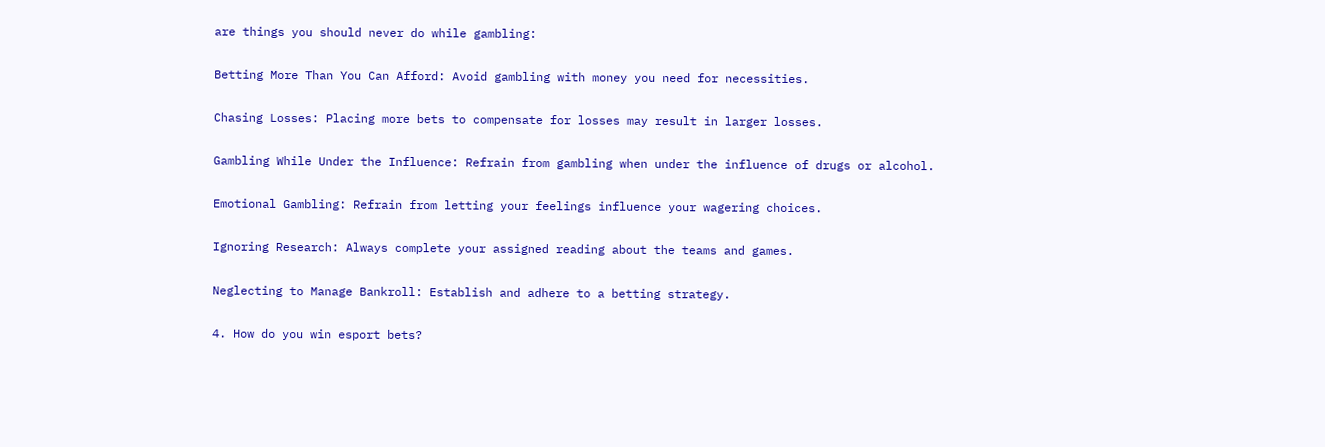are things you should never do while gambling:

Betting More Than You Can Afford: Avoid gambling with money you need for necessities.

Chasing Losses: Placing more bets to compensate for losses may result in larger losses.

Gambling While Under the Influence: Refrain from gambling when under the influence of drugs or alcohol.

Emotional Gambling: Refrain from letting your feelings influence your wagering choices.

Ignoring Research: Always complete your assigned reading about the teams and games.

Neglecting to Manage Bankroll: Establish and adhere to a betting strategy.

4. How do you win esport bets?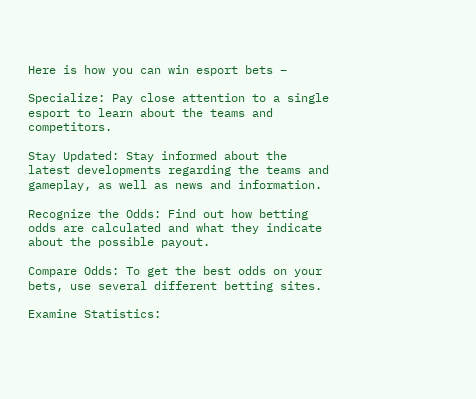Here is how you can win esport bets –

Specialize: Pay close attention to a single esport to learn about the teams and competitors.

Stay Updated: Stay informed about the latest developments regarding the teams and gameplay, as well as news and information.

Recognize the Odds: Find out how betting odds are calculated and what they indicate about the possible payout.

Compare Odds: To get the best odds on your bets, use several different betting sites.

Examine Statistics: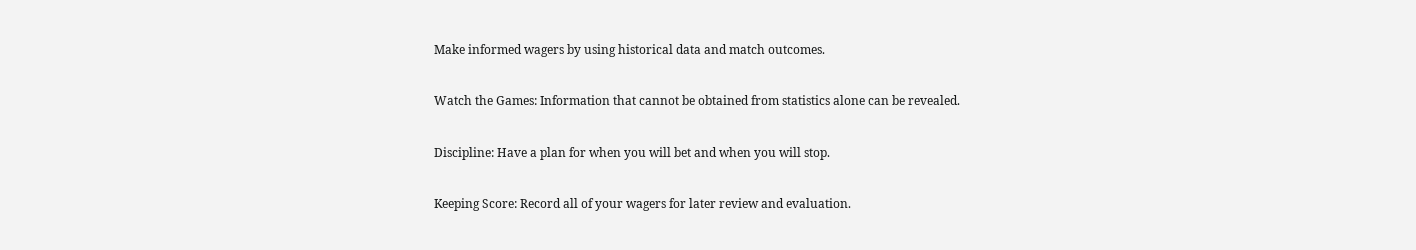Make informed wagers by using historical data and match outcomes.

Watch the Games: Information that cannot be obtained from statistics alone can be revealed.

Discipline: Have a plan for when you will bet and when you will stop.

Keeping Score: Record all of your wagers for later review and evaluation.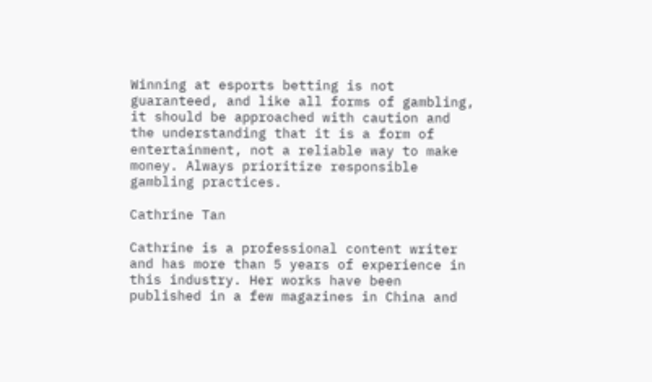Winning at esports betting is not guaranteed, and like all forms of gambling, it should be approached with caution and the understanding that it is a form of entertainment, not a reliable way to make money. Always prioritize responsible gambling practices.

Cathrine Tan

Cathrine is a professional content writer and has more than 5 years of experience in this industry. Her works have been published in a few magazines in China and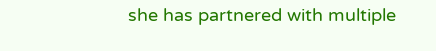she has partnered with multiple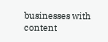businesses with content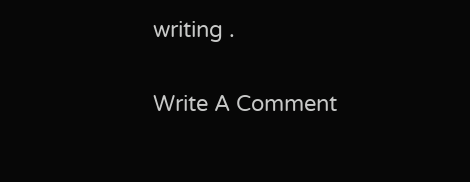writing .

Write A Comment